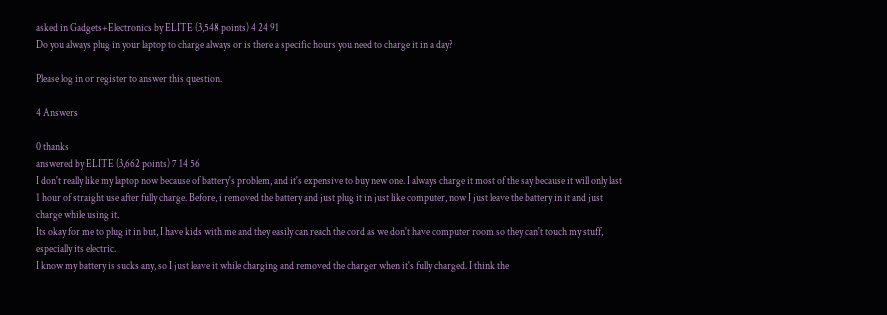asked in Gadgets+Electronics by ELITE (3,548 points) 4 24 91
Do you always plug in your laptop to charge always or is there a specific hours you need to charge it in a day?

Please log in or register to answer this question.

4 Answers

0 thanks
answered by ELITE (3,662 points) 7 14 56
I don't really like my laptop now because of battery's problem, and it's expensive to buy new one. I always charge it most of the say because it will only last 1 hour of straight use after fully charge. Before, i removed the battery and just plug it in just like computer, now I just leave the battery in it and just charge while using it.
Its okay for me to plug it in but, I have kids with me and they easily can reach the cord as we don't have computer room so they can't touch my stuff, especially its electric.
I know my battery is sucks any, so I just leave it while charging and removed the charger when it's fully charged. I think the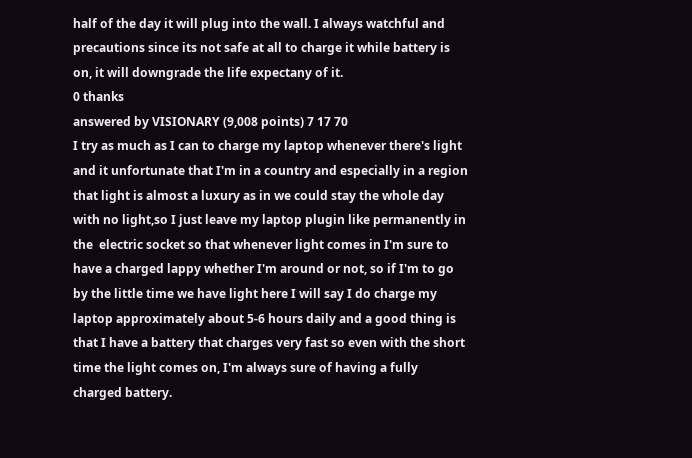half of the day it will plug into the wall. I always watchful and precautions since its not safe at all to charge it while battery is on, it will downgrade the life expectany of it.
0 thanks
answered by VISIONARY (9,008 points) 7 17 70
I try as much as I can to charge my laptop whenever there's light and it unfortunate that I'm in a country and especially in a region that light is almost a luxury as in we could stay the whole day with no light,so I just leave my laptop plugin like permanently in the  electric socket so that whenever light comes in I'm sure to have a charged lappy whether I'm around or not, so if I'm to go by the little time we have light here I will say I do charge my laptop approximately about 5-6 hours daily and a good thing is that I have a battery that charges very fast so even with the short time the light comes on, I'm always sure of having a fully charged battery.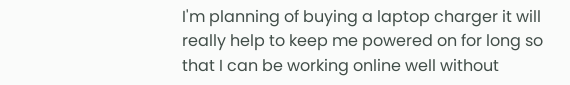I'm planning of buying a laptop charger it will really help to keep me powered on for long so that I can be working online well without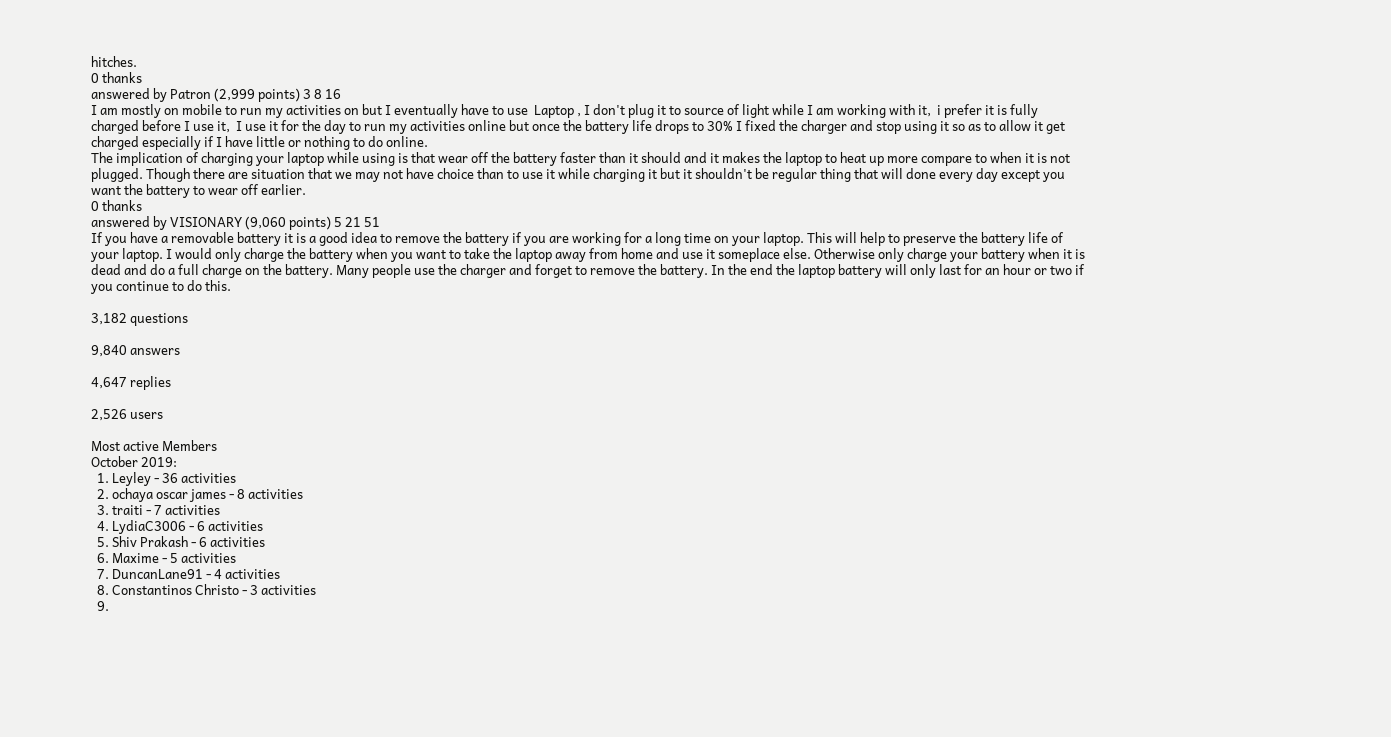hitches.
0 thanks
answered by Patron (2,999 points) 3 8 16
I am mostly on mobile to run my activities on but I eventually have to use  Laptop , I don't plug it to source of light while I am working with it,  i prefer it is fully charged before I use it,  I use it for the day to run my activities online but once the battery life drops to 30% I fixed the charger and stop using it so as to allow it get charged especially if I have little or nothing to do online.
The implication of charging your laptop while using is that wear off the battery faster than it should and it makes the laptop to heat up more compare to when it is not plugged. Though there are situation that we may not have choice than to use it while charging it but it shouldn't be regular thing that will done every day except you want the battery to wear off earlier.
0 thanks
answered by VISIONARY (9,060 points) 5 21 51
If you have a removable battery it is a good idea to remove the battery if you are working for a long time on your laptop. This will help to preserve the battery life of your laptop. I would only charge the battery when you want to take the laptop away from home and use it someplace else. Otherwise only charge your battery when it is dead and do a full charge on the battery. Many people use the charger and forget to remove the battery. In the end the laptop battery will only last for an hour or two if you continue to do this.

3,182 questions

9,840 answers

4,647 replies

2,526 users

Most active Members
October 2019:
  1. Leyley - 36 activities
  2. ochaya oscar james - 8 activities
  3. traiti - 7 activities
  4. LydiaC3006 - 6 activities
  5. Shiv Prakash - 6 activities
  6. Maxime - 5 activities
  7. DuncanLane91 - 4 activities
  8. Constantinos Christo - 3 activities
  9.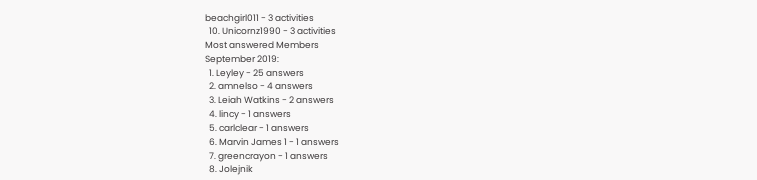beachgirl011 - 3 activities
  10. Unicornz1990 - 3 activities
Most answered Members
September 2019:
  1. Leyley - 25 answers
  2. amnelso - 4 answers
  3. Leiah Watkins - 2 answers
  4. lincy - 1 answers
  5. carlclear - 1 answers
  6. Marvin James 1 - 1 answers
  7. greencrayon - 1 answers
  8. Jolejnik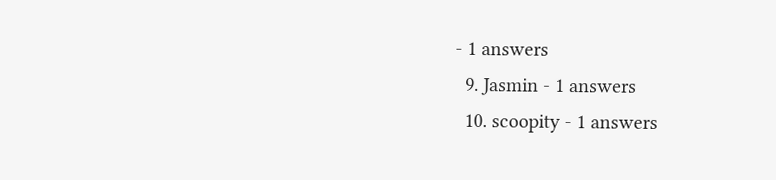- 1 answers
  9. Jasmin - 1 answers
  10. scoopity - 1 answers